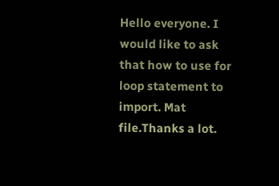Hello everyone. I would like to ask that how to use for loop statement to import. Mat file.Thanks a lot.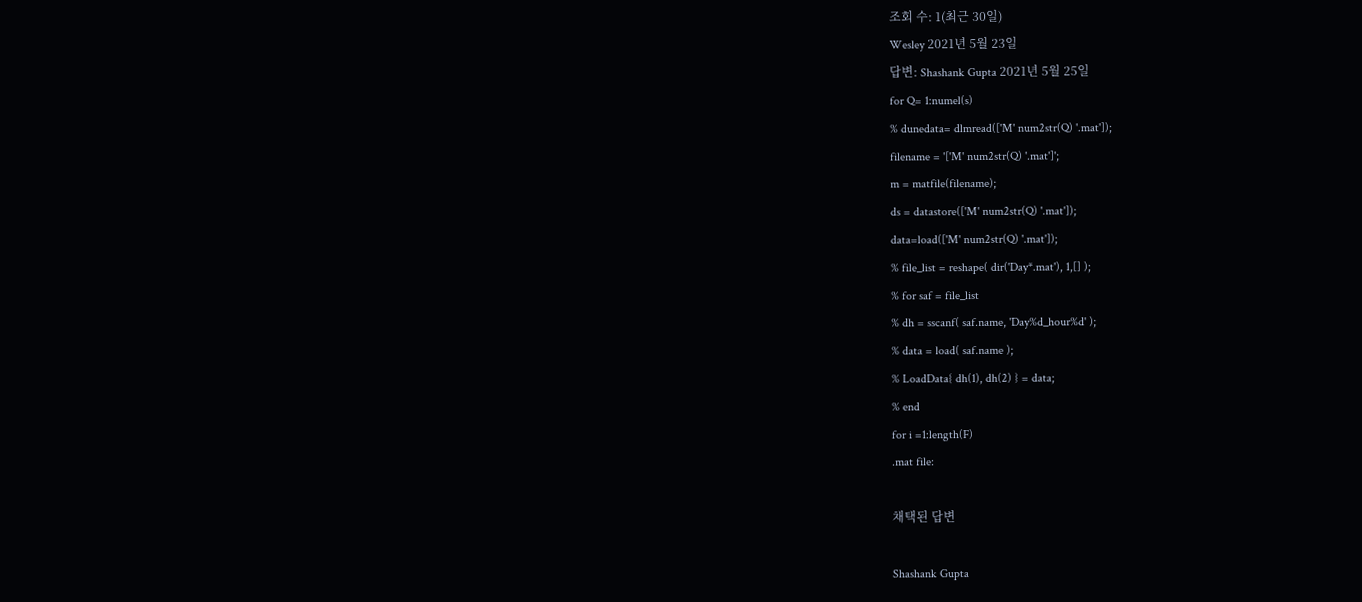조회 수: 1(최근 30일)
Wesley 2021년 5월 23일
답변: Shashank Gupta 2021년 5월 25일
for Q= 1:numel(s)
% dunedata= dlmread(['M' num2str(Q) '.mat']);
filename = '['M' num2str(Q) '.mat']';
m = matfile(filename);
ds = datastore(['M' num2str(Q) '.mat']);
data=load(['M' num2str(Q) '.mat']);
% file_list = reshape( dir('Day*.mat'), 1,[] );
% for saf = file_list
% dh = sscanf( saf.name, 'Day%d_hour%d' );
% data = load( saf.name );
% LoadData{ dh(1), dh(2) } = data;
% end
for i =1:length(F)
.mat file:

채택된 답변

Shashank Gupta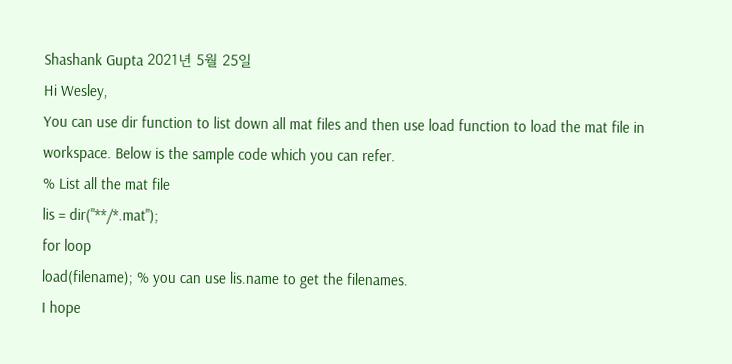Shashank Gupta 2021년 5월 25일
Hi Wesley,
You can use dir function to list down all mat files and then use load function to load the mat file in workspace. Below is the sample code which you can refer.
% List all the mat file
lis = dir("**/*.mat");
for loop
load(filename); % you can use lis.name to get the filenames.
I hope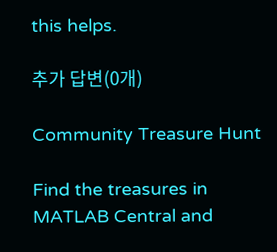this helps.

추가 답변(0개)

Community Treasure Hunt

Find the treasures in MATLAB Central and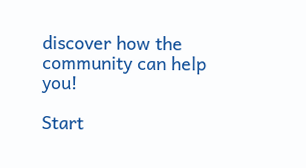discover how the community can help you!

Start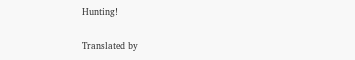Hunting!

Translated by